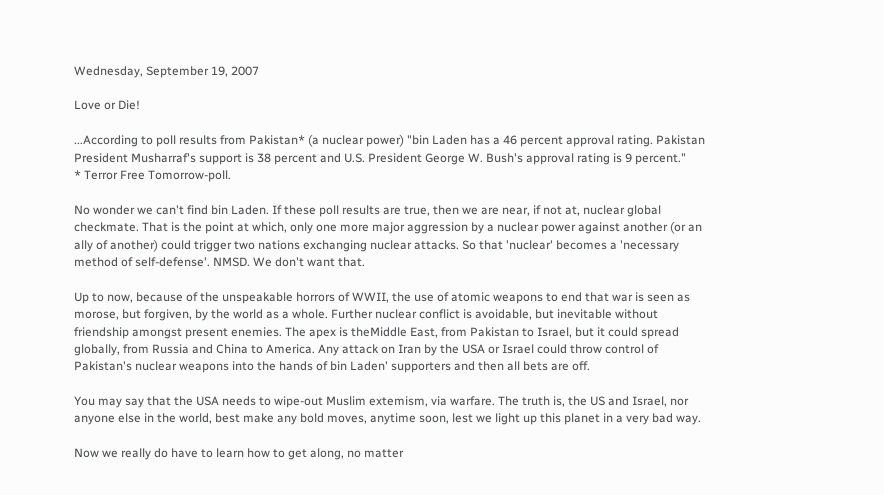Wednesday, September 19, 2007

Love or Die!

...According to poll results from Pakistan* (a nuclear power) "bin Laden has a 46 percent approval rating. Pakistan President Musharraf's support is 38 percent and U.S. President George W. Bush's approval rating is 9 percent."
* Terror Free Tomorrow-poll.

No wonder we can't find bin Laden. If these poll results are true, then we are near, if not at, nuclear global checkmate. That is the point at which, only one more major aggression by a nuclear power against another (or an ally of another) could trigger two nations exchanging nuclear attacks. So that 'nuclear' becomes a 'necessary method of self-defense'. NMSD. We don't want that.

Up to now, because of the unspeakable horrors of WWII, the use of atomic weapons to end that war is seen as morose, but forgiven, by the world as a whole. Further nuclear conflict is avoidable, but inevitable without friendship amongst present enemies. The apex is theMiddle East, from Pakistan to Israel, but it could spread globally, from Russia and China to America. Any attack on Iran by the USA or Israel could throw control of Pakistan's nuclear weapons into the hands of bin Laden' supporters and then all bets are off.

You may say that the USA needs to wipe-out Muslim extemism, via warfare. The truth is, the US and Israel, nor anyone else in the world, best make any bold moves, anytime soon, lest we light up this planet in a very bad way.

Now we really do have to learn how to get along, no matter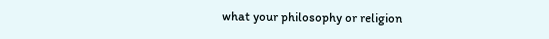what your philosophy or religion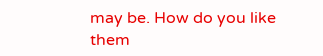may be. How do you like them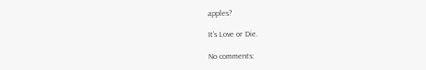apples?

It's Love or Die.

No comments: